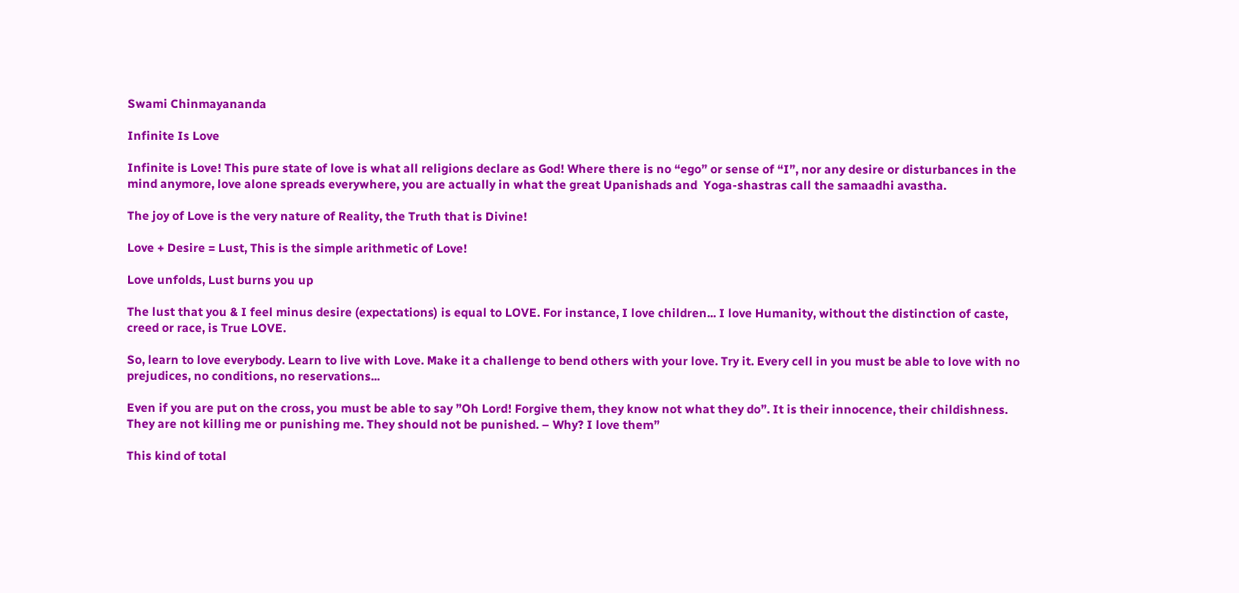Swami Chinmayananda

Infinite Is Love

Infinite is Love! This pure state of love is what all religions declare as God! Where there is no “ego” or sense of “I”, nor any desire or disturbances in the mind anymore, love alone spreads everywhere, you are actually in what the great Upanishads and  Yoga-shastras call the samaadhi avastha.

The joy of Love is the very nature of Reality, the Truth that is Divine!

Love + Desire = Lust, This is the simple arithmetic of Love!

Love unfolds, Lust burns you up

The lust that you & I feel minus desire (expectations) is equal to LOVE. For instance, I love children... I love Humanity, without the distinction of caste, creed or race, is True LOVE.

So, learn to love everybody. Learn to live with Love. Make it a challenge to bend others with your love. Try it. Every cell in you must be able to love with no prejudices, no conditions, no reservations...

Even if you are put on the cross, you must be able to say ”Oh Lord! Forgive them, they know not what they do”. It is their innocence, their childishness. They are not killing me or punishing me. They should not be punished. – Why? I love them”

This kind of total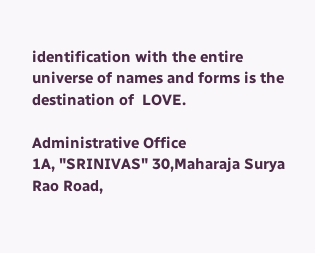identification with the entire universe of names and forms is the destination of  LOVE.

Administrative Office
1A, "SRINIVAS" 30,Maharaja Surya Rao Road,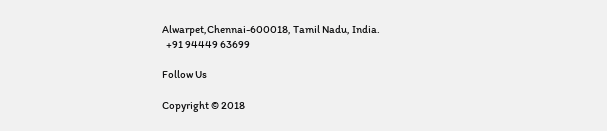Alwarpet,Chennai-600018, Tamil Nadu, India.
  +91 94449 63699

Follow Us

Copyright © 2018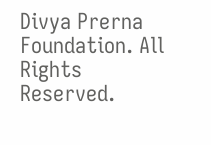Divya Prerna Foundation. All Rights Reserved.